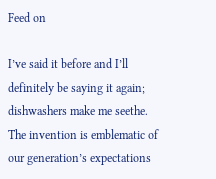Feed on

I’ve said it before and I’ll definitely be saying it again; dishwashers make me seethe. The invention is emblematic of our generation’s expectations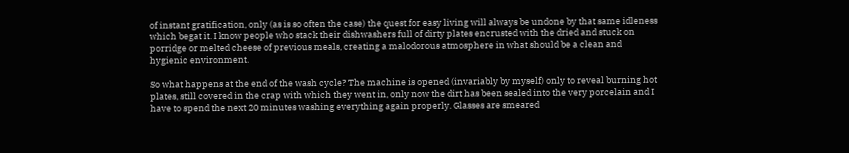of instant gratification, only (as is so often the case) the quest for easy living will always be undone by that same idleness which begat it. I know people who stack their dishwashers full of dirty plates encrusted with the dried and stuck on porridge or melted cheese of previous meals, creating a malodorous atmosphere in what should be a clean and hygienic environment.

So what happens at the end of the wash cycle? The machine is opened (invariably by myself) only to reveal burning hot plates, still covered in the crap with which they went in, only now the dirt has been sealed into the very porcelain and I have to spend the next 20 minutes washing everything again properly. Glasses are smeared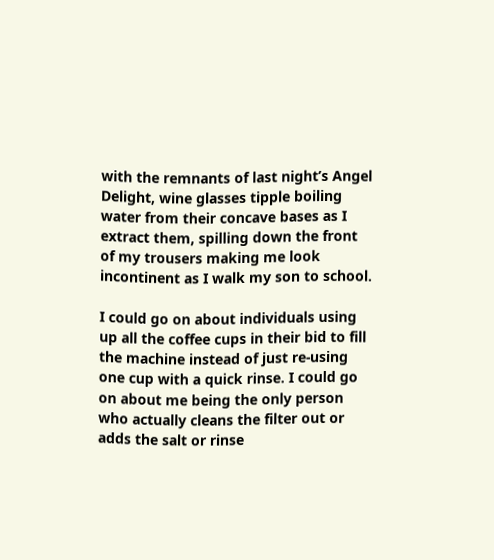with the remnants of last night’s Angel Delight, wine glasses tipple boiling water from their concave bases as I extract them, spilling down the front of my trousers making me look incontinent as I walk my son to school.

I could go on about individuals using up all the coffee cups in their bid to fill the machine instead of just re-using one cup with a quick rinse. I could go on about me being the only person who actually cleans the filter out or adds the salt or rinse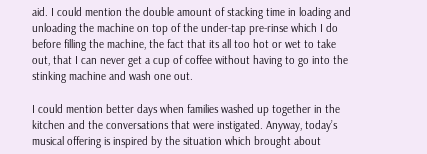aid. I could mention the double amount of stacking time in loading and unloading the machine on top of the under-tap pre-rinse which I do before filling the machine, the fact that its all too hot or wet to take out, that I can never get a cup of coffee without having to go into the stinking machine and wash one out.

I could mention better days when families washed up together in the kitchen and the conversations that were instigated. Anyway, today’s musical offering is inspired by the situation which brought about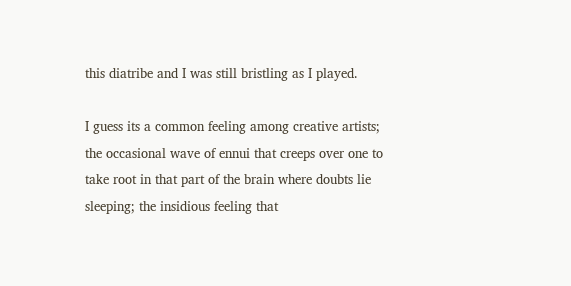this diatribe and I was still bristling as I played.

I guess its a common feeling among creative artists; the occasional wave of ennui that creeps over one to take root in that part of the brain where doubts lie sleeping; the insidious feeling that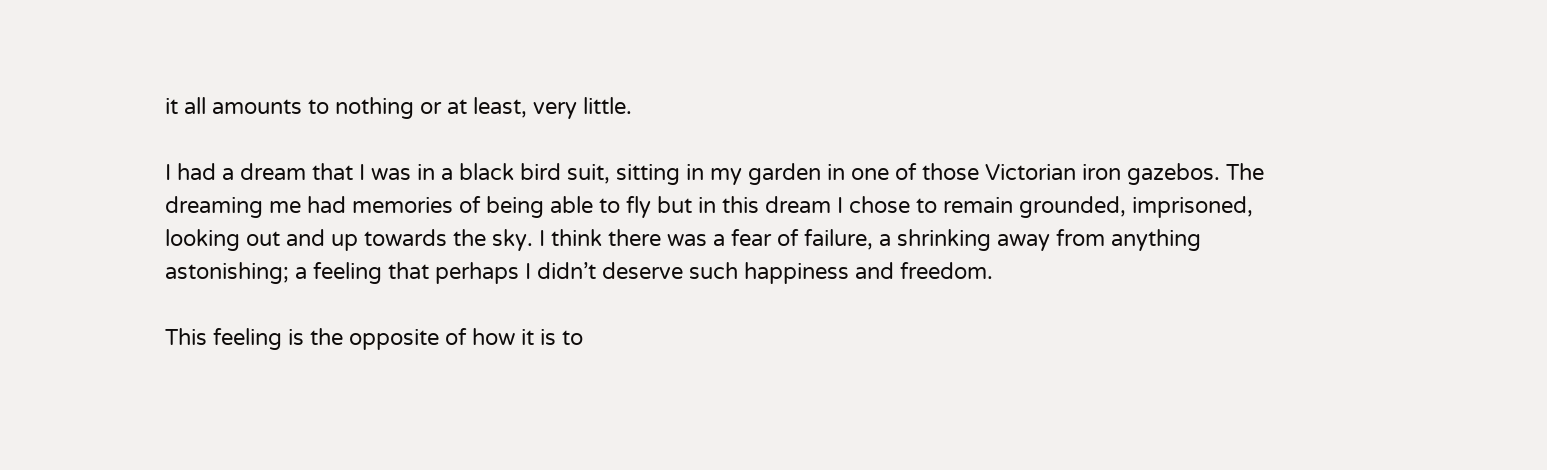it all amounts to nothing or at least, very little.

I had a dream that I was in a black bird suit, sitting in my garden in one of those Victorian iron gazebos. The dreaming me had memories of being able to fly but in this dream I chose to remain grounded, imprisoned, looking out and up towards the sky. I think there was a fear of failure, a shrinking away from anything astonishing; a feeling that perhaps I didn’t deserve such happiness and freedom.

This feeling is the opposite of how it is to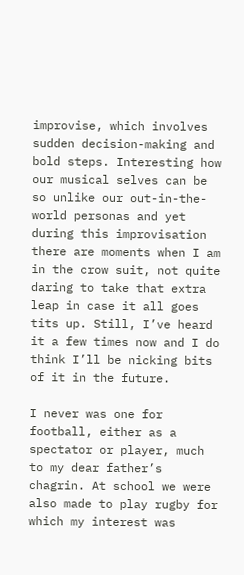improvise, which involves sudden decision-making and bold steps. Interesting how our musical selves can be so unlike our out-in-the-world personas and yet during this improvisation there are moments when I am in the crow suit, not quite daring to take that extra leap in case it all goes tits up. Still, I’ve heard it a few times now and I do think I’ll be nicking bits of it in the future.

I never was one for football, either as a spectator or player, much to my dear father’s chagrin. At school we were also made to play rugby for which my interest was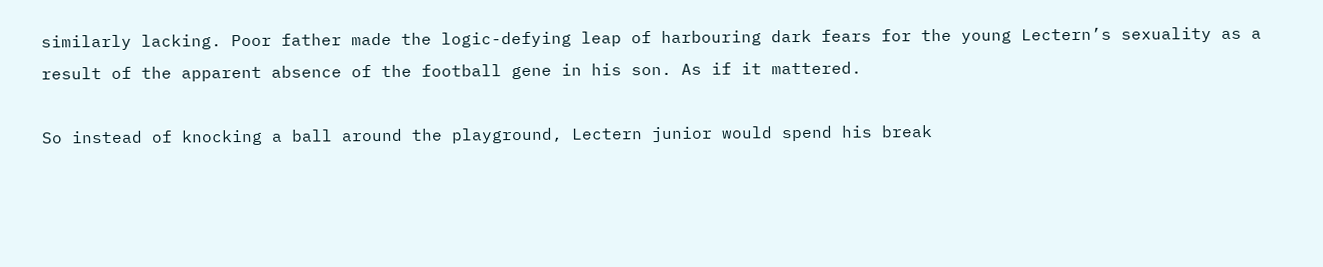similarly lacking. Poor father made the logic-defying leap of harbouring dark fears for the young Lectern’s sexuality as a result of the apparent absence of the football gene in his son. As if it mattered.

So instead of knocking a ball around the playground, Lectern junior would spend his break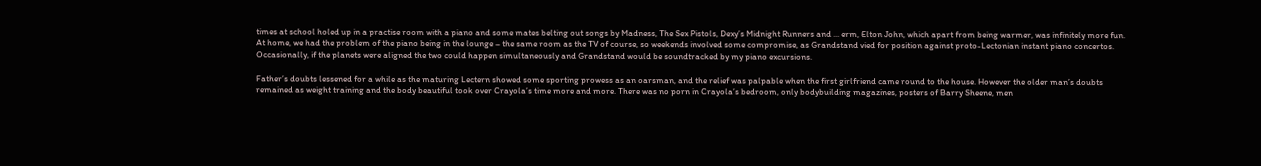times at school holed up in a practise room with a piano and some mates belting out songs by Madness, The Sex Pistols, Dexy’s Midnight Runners and ... erm, Elton John, which apart from being warmer, was infinitely more fun. At home, we had the problem of the piano being in the lounge – the same room as the TV of course, so weekends involved some compromise, as Grandstand vied for position against proto-Lectonian instant piano concertos. Occasionally, if the planets were aligned the two could happen simultaneously and Grandstand would be soundtracked by my piano excursions.

Father’s doubts lessened for a while as the maturing Lectern showed some sporting prowess as an oarsman, and the relief was palpable when the first girlfriend came round to the house. However the older man’s doubts remained as weight training and the body beautiful took over Crayola’s time more and more. There was no porn in Crayola’s bedroom, only bodybuilding magazines, posters of Barry Sheene, men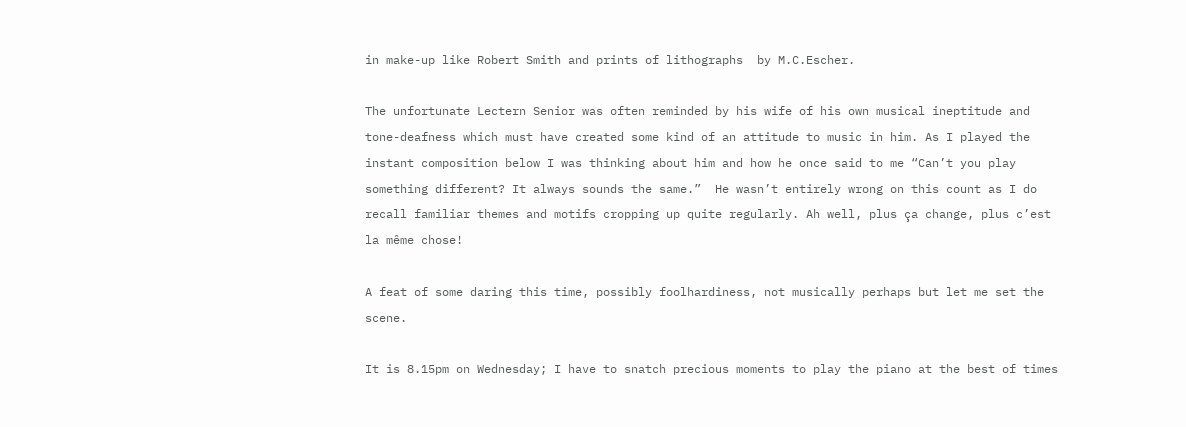in make-up like Robert Smith and prints of lithographs  by M.C.Escher.

The unfortunate Lectern Senior was often reminded by his wife of his own musical ineptitude and tone-deafness which must have created some kind of an attitude to music in him. As I played the instant composition below I was thinking about him and how he once said to me “Can’t you play something different? It always sounds the same.”  He wasn’t entirely wrong on this count as I do recall familiar themes and motifs cropping up quite regularly. Ah well, plus ça change, plus c’est la même chose!

A feat of some daring this time, possibly foolhardiness, not musically perhaps but let me set the scene.

It is 8.15pm on Wednesday; I have to snatch precious moments to play the piano at the best of times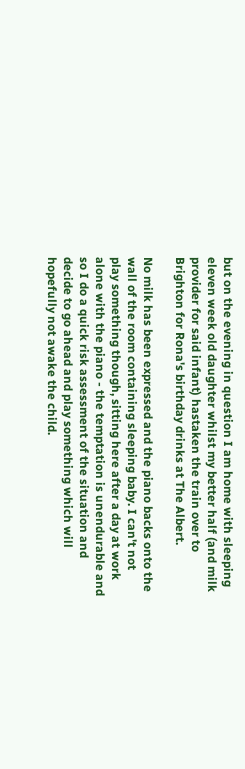but on the evening in question I am home with sleeping eleven week old daughter whilst my better half (and milk provider for said infant) hastaken the train over to Brighton for Rona's birthday drinks at The Albert.

No milk has been expressed and the piano backs onto the wall of the room containing sleeping baby. I can't not play something though, sitting here after a day at work alone with the piano - the temptation is unendurable and so I do a quick risk assessment of the situation and decide to go ahead and play something which will hopefully not awake the child.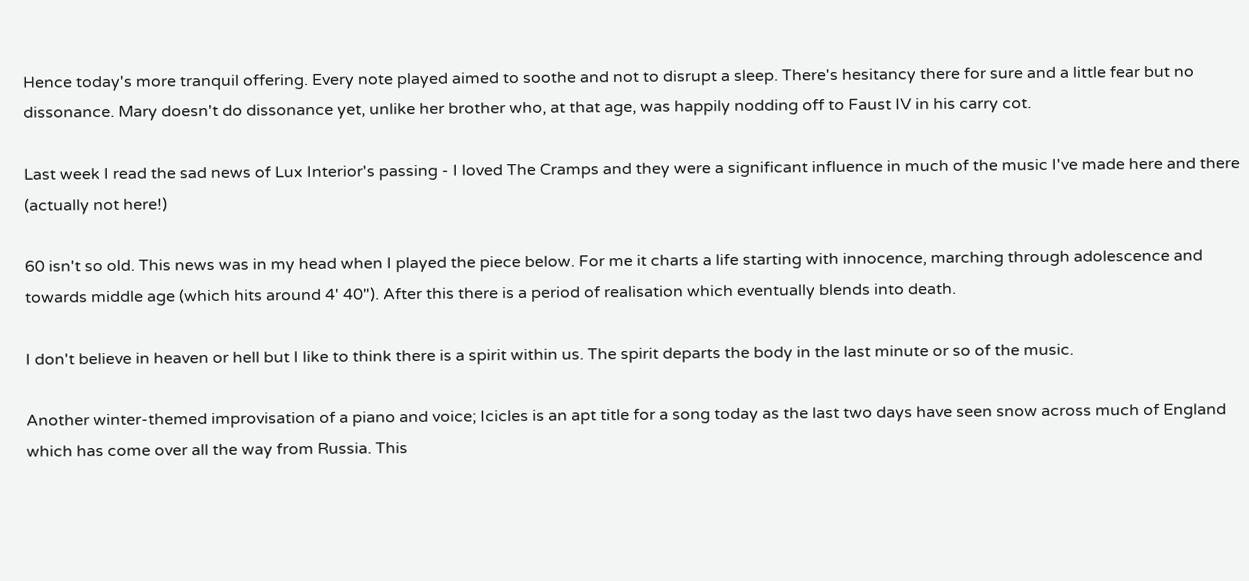Hence today's more tranquil offering. Every note played aimed to soothe and not to disrupt a sleep. There's hesitancy there for sure and a little fear but no dissonance. Mary doesn't do dissonance yet, unlike her brother who, at that age, was happily nodding off to Faust IV in his carry cot.

Last week I read the sad news of Lux Interior's passing - I loved The Cramps and they were a significant influence in much of the music I've made here and there (actually not here!)

60 isn't so old. This news was in my head when I played the piece below. For me it charts a life starting with innocence, marching through adolescence and towards middle age (which hits around 4' 40"). After this there is a period of realisation which eventually blends into death.

I don't believe in heaven or hell but I like to think there is a spirit within us. The spirit departs the body in the last minute or so of the music.

Another winter-themed improvisation of a piano and voice; Icicles is an apt title for a song today as the last two days have seen snow across much of England which has come over all the way from Russia. This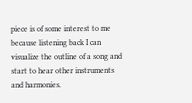piece is of some interest to me because listening back I can visualize the outline of a song and start to hear other instruments and harmonies.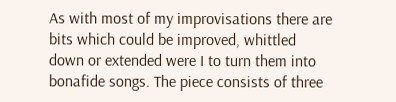As with most of my improvisations there are bits which could be improved, whittled down or extended were I to turn them into bonafide songs. The piece consists of three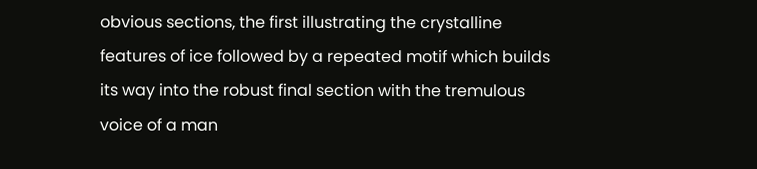obvious sections, the first illustrating the crystalline features of ice followed by a repeated motif which builds its way into the robust final section with the tremulous voice of a man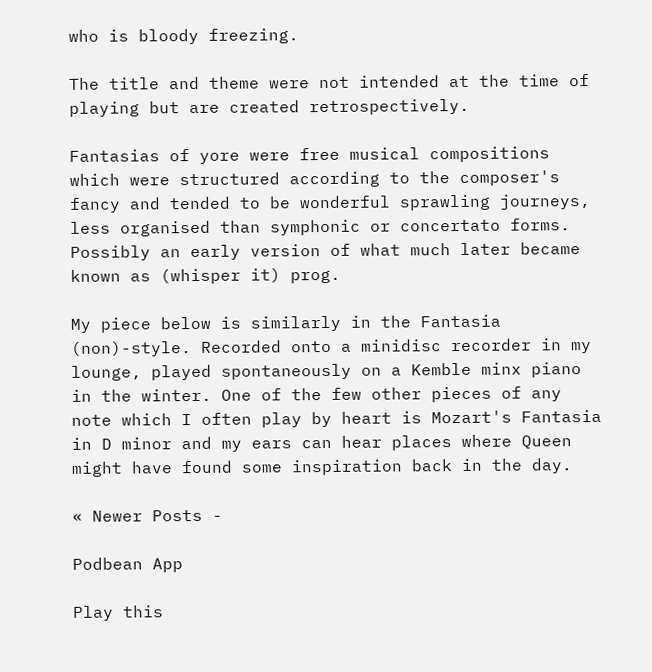who is bloody freezing.

The title and theme were not intended at the time of playing but are created retrospectively.

Fantasias of yore were free musical compositions which were structured according to the composer's fancy and tended to be wonderful sprawling journeys, less organised than symphonic or concertato forms. Possibly an early version of what much later became known as (whisper it) prog.

My piece below is similarly in the Fantasia (non)-style. Recorded onto a minidisc recorder in my lounge, played spontaneously on a Kemble minx piano in the winter. One of the few other pieces of any note which I often play by heart is Mozart's Fantasia in D minor and my ears can hear places where Queen might have found some inspiration back in the day.

« Newer Posts -

Podbean App

Play this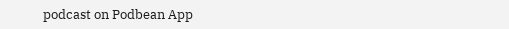podcast on Podbean App